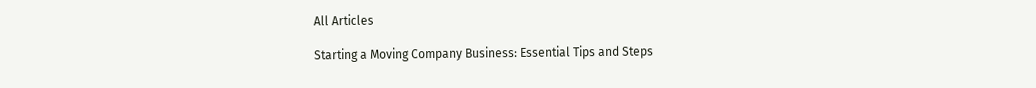All Articles

Starting a Moving Company Business: Essential Tips and Steps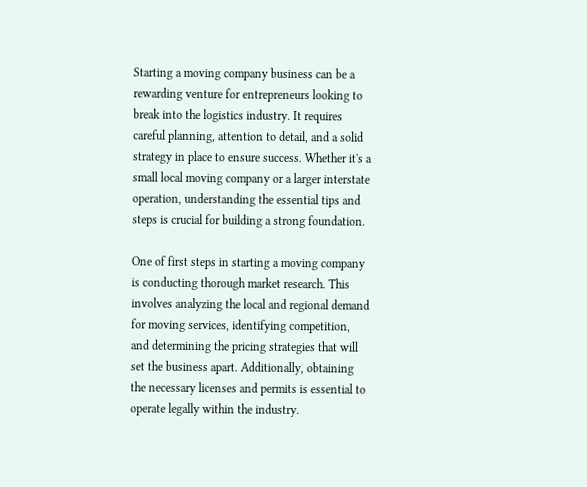Starting a moving company business can be a rewarding venture for entrepreneurs looking to break into the logistics industry. It requires careful planning, attention to detail, and a solid strategy in place to ensure success. Whether it's a small local moving company or a larger interstate operation, understanding the essential tips and steps is crucial for building a strong foundation.

One of first steps in starting a moving company is conducting thorough market research. This involves analyzing the local and regional demand for moving services, identifying competition, and determining the pricing strategies that will set the business apart. Additionally, obtaining the necessary licenses and permits is essential to operate legally within the industry.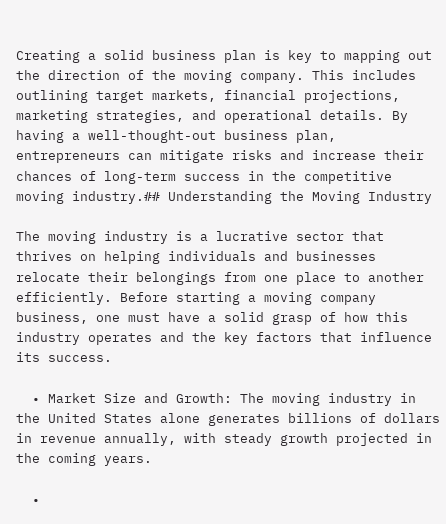Creating a solid business plan is key to mapping out the direction of the moving company. This includes outlining target markets, financial projections, marketing strategies, and operational details. By having a well-thought-out business plan, entrepreneurs can mitigate risks and increase their chances of long-term success in the competitive moving industry.## Understanding the Moving Industry

The moving industry is a lucrative sector that thrives on helping individuals and businesses relocate their belongings from one place to another efficiently. Before starting a moving company business, one must have a solid grasp of how this industry operates and the key factors that influence its success.

  • Market Size and Growth: The moving industry in the United States alone generates billions of dollars in revenue annually, with steady growth projected in the coming years.

  •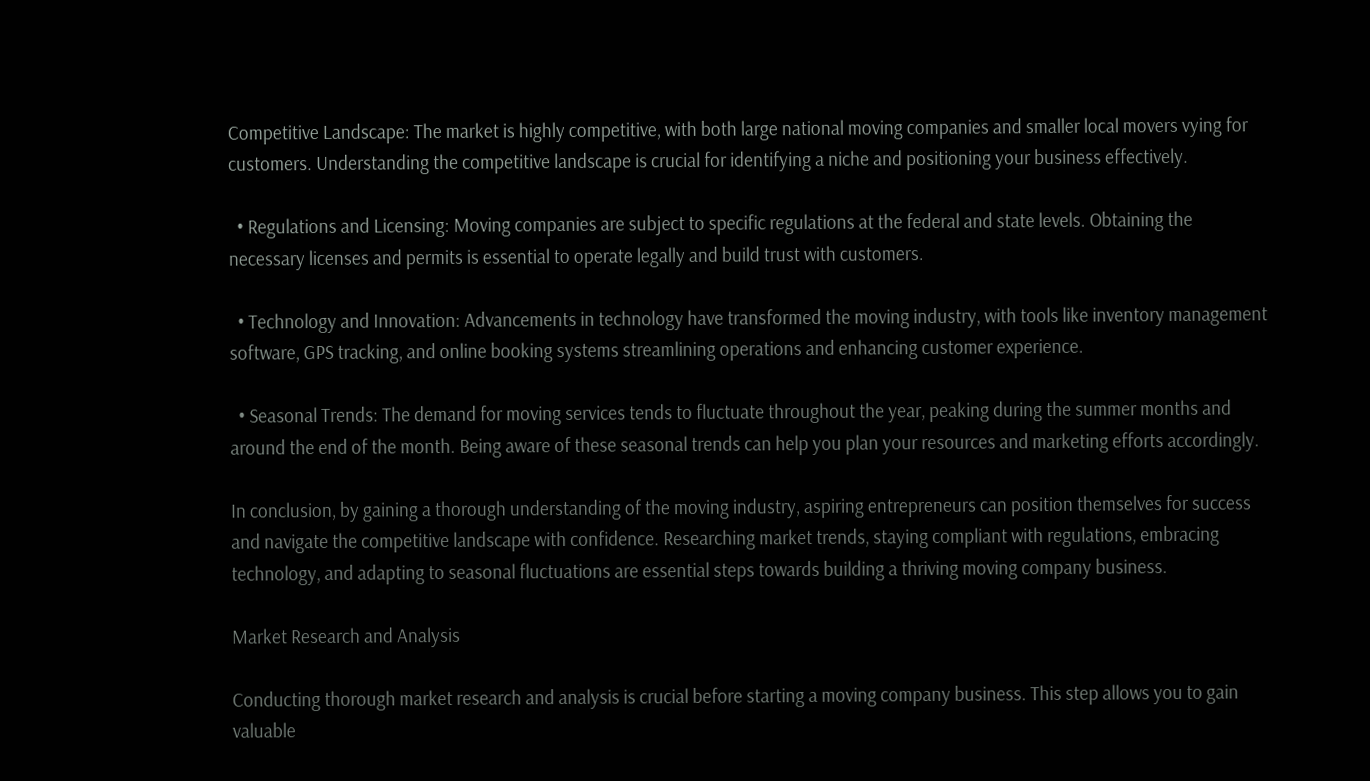Competitive Landscape: The market is highly competitive, with both large national moving companies and smaller local movers vying for customers. Understanding the competitive landscape is crucial for identifying a niche and positioning your business effectively.

  • Regulations and Licensing: Moving companies are subject to specific regulations at the federal and state levels. Obtaining the necessary licenses and permits is essential to operate legally and build trust with customers.

  • Technology and Innovation: Advancements in technology have transformed the moving industry, with tools like inventory management software, GPS tracking, and online booking systems streamlining operations and enhancing customer experience.

  • Seasonal Trends: The demand for moving services tends to fluctuate throughout the year, peaking during the summer months and around the end of the month. Being aware of these seasonal trends can help you plan your resources and marketing efforts accordingly.

In conclusion, by gaining a thorough understanding of the moving industry, aspiring entrepreneurs can position themselves for success and navigate the competitive landscape with confidence. Researching market trends, staying compliant with regulations, embracing technology, and adapting to seasonal fluctuations are essential steps towards building a thriving moving company business.

Market Research and Analysis

Conducting thorough market research and analysis is crucial before starting a moving company business. This step allows you to gain valuable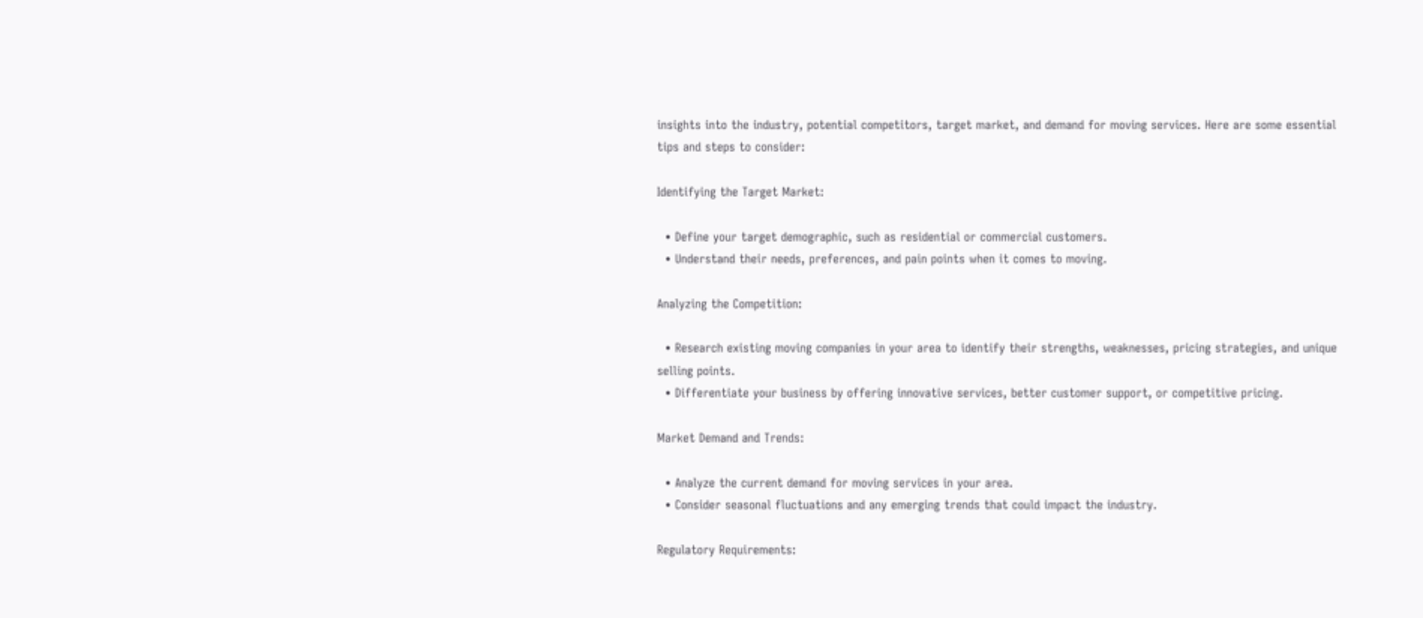insights into the industry, potential competitors, target market, and demand for moving services. Here are some essential tips and steps to consider:

Identifying the Target Market:

  • Define your target demographic, such as residential or commercial customers.
  • Understand their needs, preferences, and pain points when it comes to moving.

Analyzing the Competition:

  • Research existing moving companies in your area to identify their strengths, weaknesses, pricing strategies, and unique selling points.
  • Differentiate your business by offering innovative services, better customer support, or competitive pricing.

Market Demand and Trends:

  • Analyze the current demand for moving services in your area.
  • Consider seasonal fluctuations and any emerging trends that could impact the industry.

Regulatory Requirements: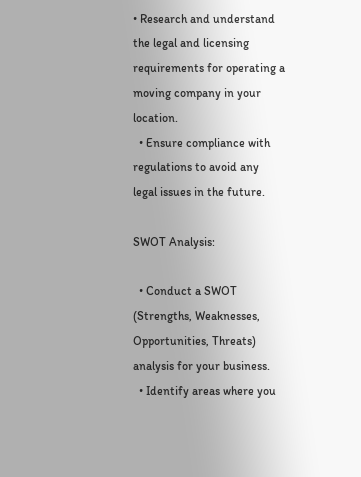• Research and understand the legal and licensing requirements for operating a moving company in your location.
  • Ensure compliance with regulations to avoid any legal issues in the future.

SWOT Analysis:

  • Conduct a SWOT (Strengths, Weaknesses, Opportunities, Threats) analysis for your business.
  • Identify areas where you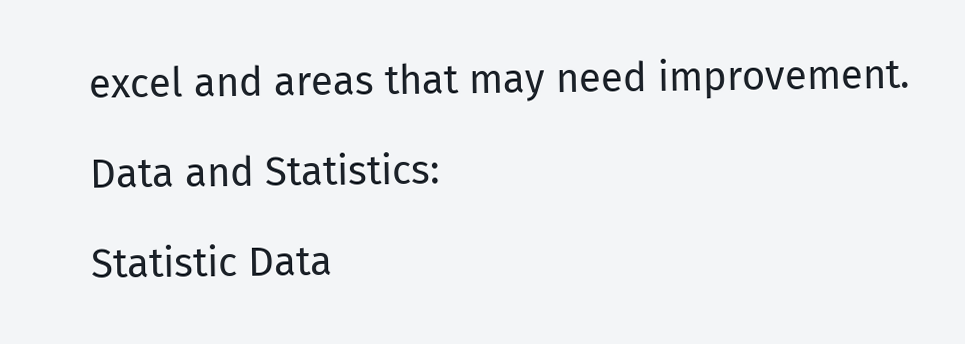excel and areas that may need improvement.

Data and Statistics:

Statistic Data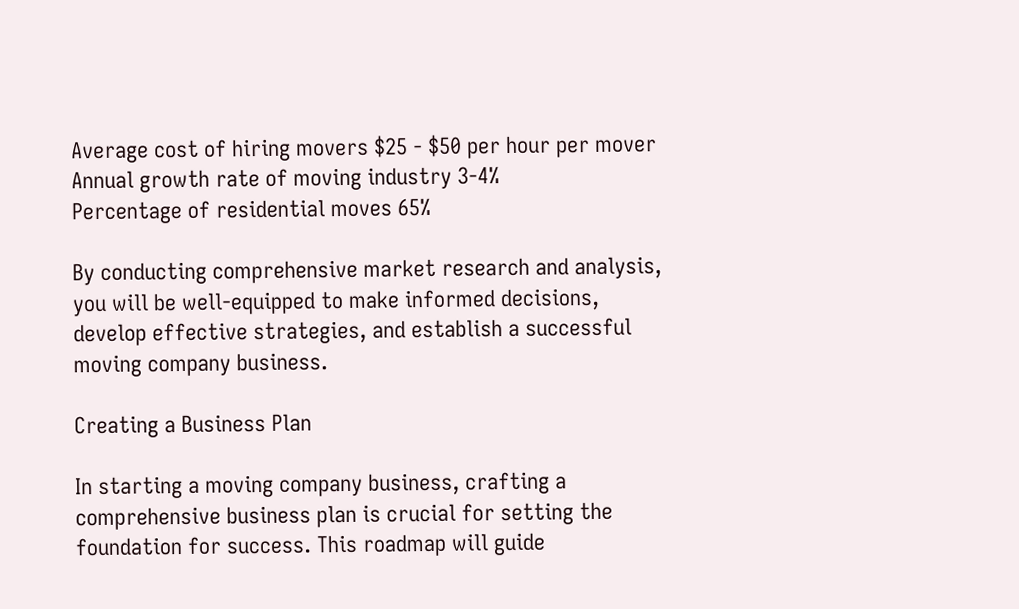Average cost of hiring movers $25 - $50 per hour per mover
Annual growth rate of moving industry 3-4%
Percentage of residential moves 65%

By conducting comprehensive market research and analysis, you will be well-equipped to make informed decisions, develop effective strategies, and establish a successful moving company business.

Creating a Business Plan

In starting a moving company business, crafting a comprehensive business plan is crucial for setting the foundation for success. This roadmap will guide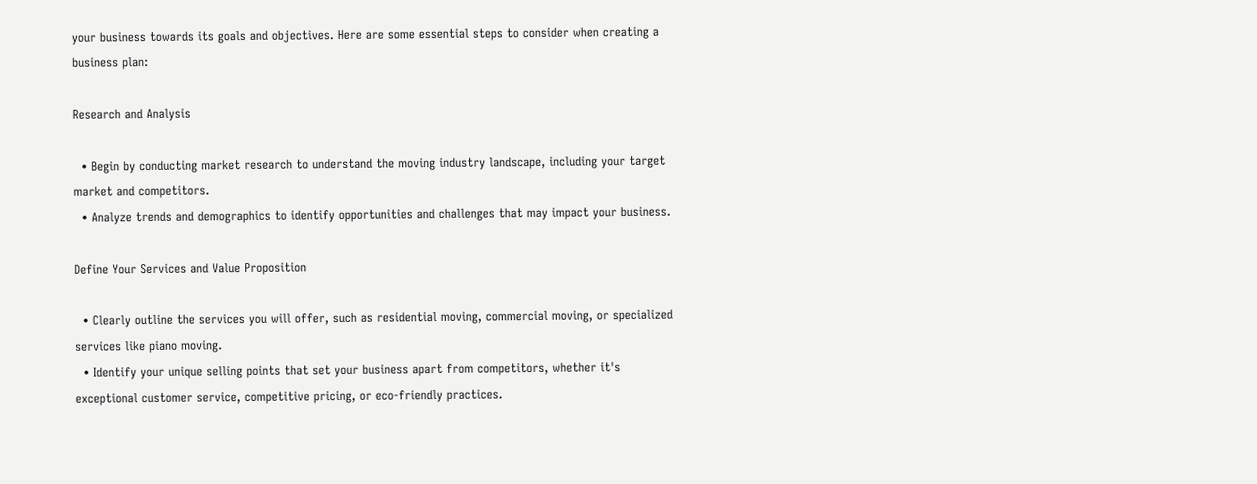your business towards its goals and objectives. Here are some essential steps to consider when creating a business plan:

Research and Analysis

  • Begin by conducting market research to understand the moving industry landscape, including your target market and competitors.
  • Analyze trends and demographics to identify opportunities and challenges that may impact your business.

Define Your Services and Value Proposition

  • Clearly outline the services you will offer, such as residential moving, commercial moving, or specialized services like piano moving.
  • Identify your unique selling points that set your business apart from competitors, whether it's exceptional customer service, competitive pricing, or eco-friendly practices.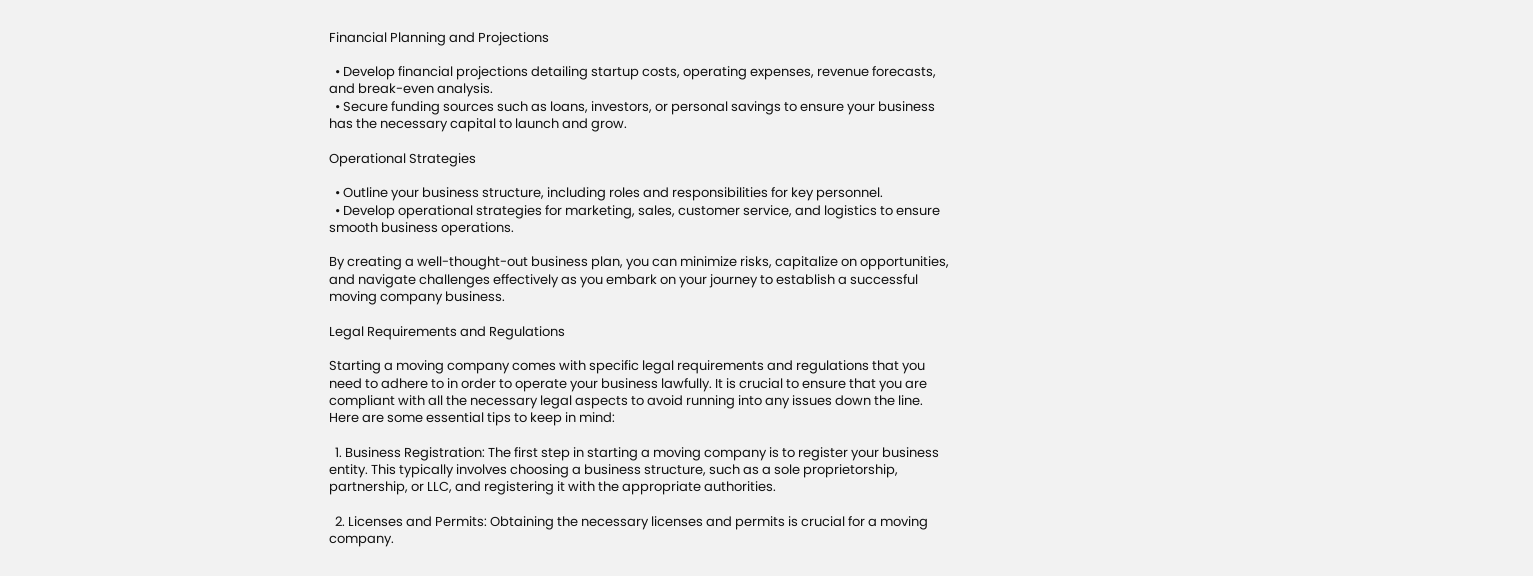Financial Planning and Projections

  • Develop financial projections detailing startup costs, operating expenses, revenue forecasts, and break-even analysis.
  • Secure funding sources such as loans, investors, or personal savings to ensure your business has the necessary capital to launch and grow.

Operational Strategies

  • Outline your business structure, including roles and responsibilities for key personnel.
  • Develop operational strategies for marketing, sales, customer service, and logistics to ensure smooth business operations.

By creating a well-thought-out business plan, you can minimize risks, capitalize on opportunities, and navigate challenges effectively as you embark on your journey to establish a successful moving company business.

Legal Requirements and Regulations

Starting a moving company comes with specific legal requirements and regulations that you need to adhere to in order to operate your business lawfully. It is crucial to ensure that you are compliant with all the necessary legal aspects to avoid running into any issues down the line. Here are some essential tips to keep in mind:

  1. Business Registration: The first step in starting a moving company is to register your business entity. This typically involves choosing a business structure, such as a sole proprietorship, partnership, or LLC, and registering it with the appropriate authorities.

  2. Licenses and Permits: Obtaining the necessary licenses and permits is crucial for a moving company.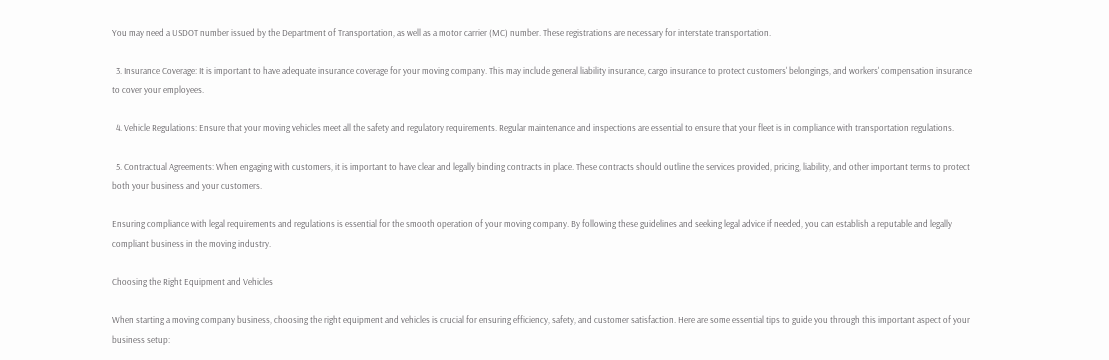You may need a USDOT number issued by the Department of Transportation, as well as a motor carrier (MC) number. These registrations are necessary for interstate transportation.

  3. Insurance Coverage: It is important to have adequate insurance coverage for your moving company. This may include general liability insurance, cargo insurance to protect customers' belongings, and workers' compensation insurance to cover your employees.

  4. Vehicle Regulations: Ensure that your moving vehicles meet all the safety and regulatory requirements. Regular maintenance and inspections are essential to ensure that your fleet is in compliance with transportation regulations.

  5. Contractual Agreements: When engaging with customers, it is important to have clear and legally binding contracts in place. These contracts should outline the services provided, pricing, liability, and other important terms to protect both your business and your customers.

Ensuring compliance with legal requirements and regulations is essential for the smooth operation of your moving company. By following these guidelines and seeking legal advice if needed, you can establish a reputable and legally compliant business in the moving industry.

Choosing the Right Equipment and Vehicles

When starting a moving company business, choosing the right equipment and vehicles is crucial for ensuring efficiency, safety, and customer satisfaction. Here are some essential tips to guide you through this important aspect of your business setup: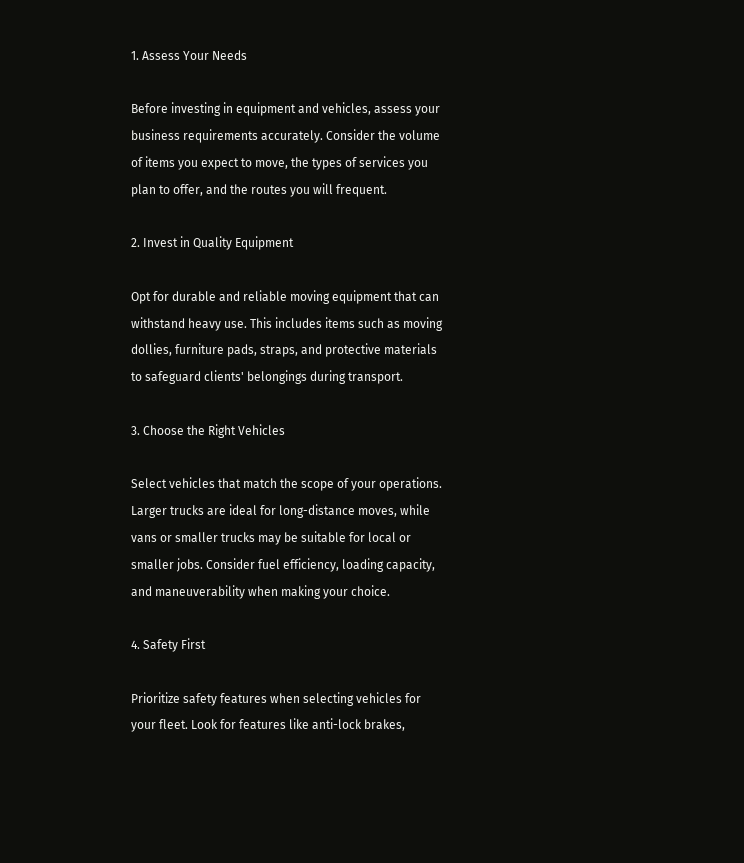1. Assess Your Needs

Before investing in equipment and vehicles, assess your business requirements accurately. Consider the volume of items you expect to move, the types of services you plan to offer, and the routes you will frequent.

2. Invest in Quality Equipment

Opt for durable and reliable moving equipment that can withstand heavy use. This includes items such as moving dollies, furniture pads, straps, and protective materials to safeguard clients' belongings during transport.

3. Choose the Right Vehicles

Select vehicles that match the scope of your operations. Larger trucks are ideal for long-distance moves, while vans or smaller trucks may be suitable for local or smaller jobs. Consider fuel efficiency, loading capacity, and maneuverability when making your choice.

4. Safety First

Prioritize safety features when selecting vehicles for your fleet. Look for features like anti-lock brakes,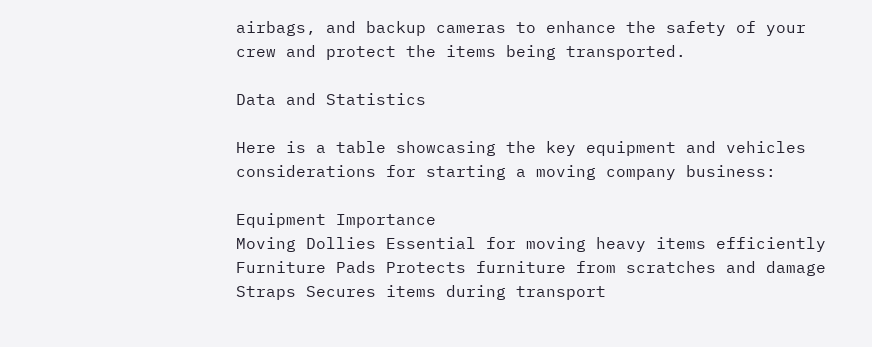airbags, and backup cameras to enhance the safety of your crew and protect the items being transported.

Data and Statistics

Here is a table showcasing the key equipment and vehicles considerations for starting a moving company business:

Equipment Importance
Moving Dollies Essential for moving heavy items efficiently
Furniture Pads Protects furniture from scratches and damage
Straps Secures items during transport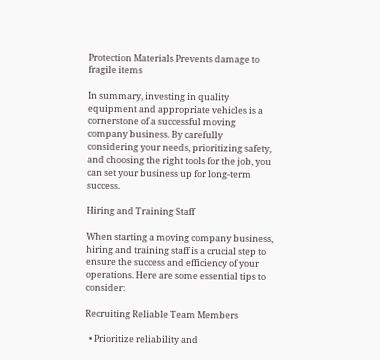Protection Materials Prevents damage to fragile items

In summary, investing in quality equipment and appropriate vehicles is a cornerstone of a successful moving company business. By carefully considering your needs, prioritizing safety, and choosing the right tools for the job, you can set your business up for long-term success.

Hiring and Training Staff

When starting a moving company business, hiring and training staff is a crucial step to ensure the success and efficiency of your operations. Here are some essential tips to consider:

Recruiting Reliable Team Members

  • Prioritize reliability and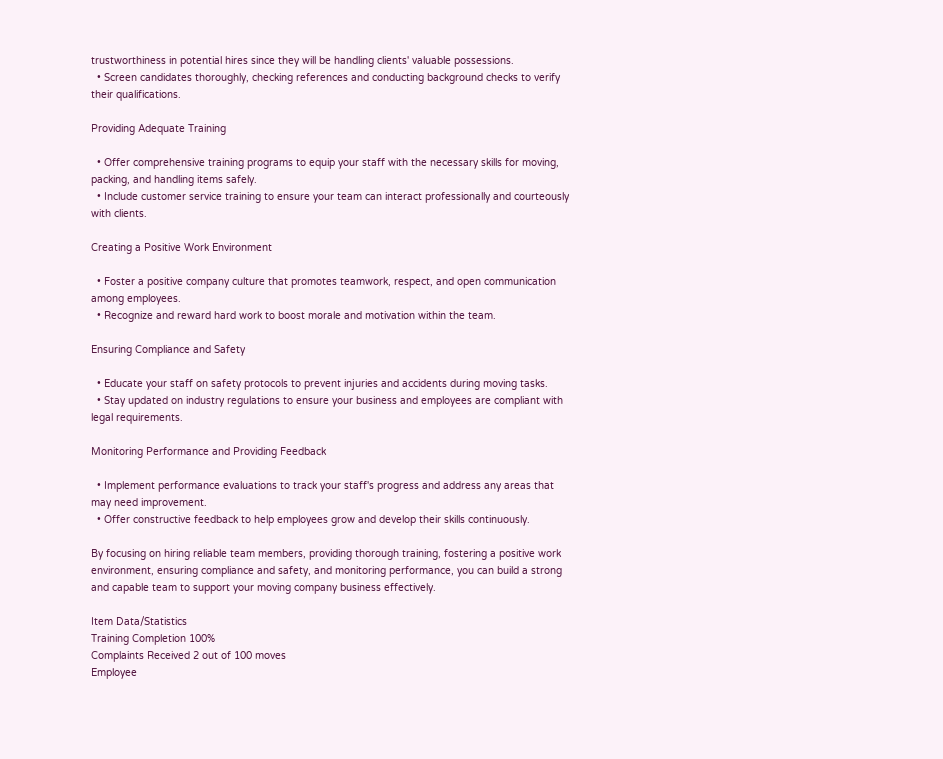trustworthiness in potential hires since they will be handling clients' valuable possessions.
  • Screen candidates thoroughly, checking references and conducting background checks to verify their qualifications.

Providing Adequate Training

  • Offer comprehensive training programs to equip your staff with the necessary skills for moving, packing, and handling items safely.
  • Include customer service training to ensure your team can interact professionally and courteously with clients.

Creating a Positive Work Environment

  • Foster a positive company culture that promotes teamwork, respect, and open communication among employees.
  • Recognize and reward hard work to boost morale and motivation within the team.

Ensuring Compliance and Safety

  • Educate your staff on safety protocols to prevent injuries and accidents during moving tasks.
  • Stay updated on industry regulations to ensure your business and employees are compliant with legal requirements.

Monitoring Performance and Providing Feedback

  • Implement performance evaluations to track your staff's progress and address any areas that may need improvement.
  • Offer constructive feedback to help employees grow and develop their skills continuously.

By focusing on hiring reliable team members, providing thorough training, fostering a positive work environment, ensuring compliance and safety, and monitoring performance, you can build a strong and capable team to support your moving company business effectively.

Item Data/Statistics
Training Completion 100%
Complaints Received 2 out of 100 moves
Employee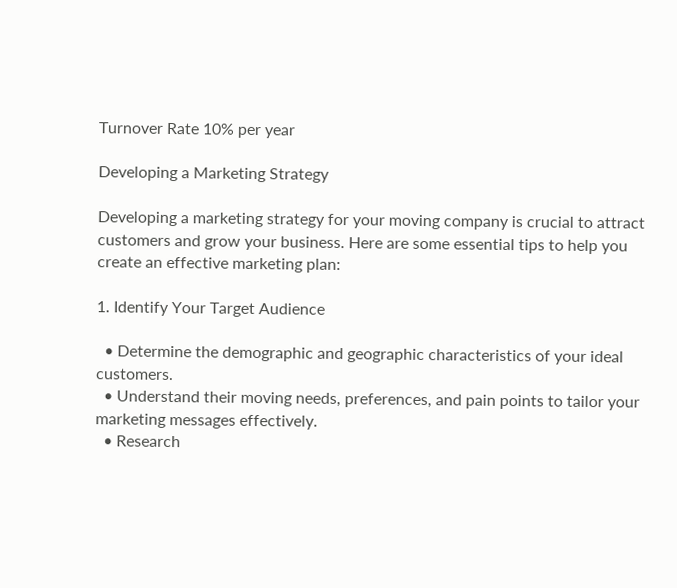Turnover Rate 10% per year

Developing a Marketing Strategy

Developing a marketing strategy for your moving company is crucial to attract customers and grow your business. Here are some essential tips to help you create an effective marketing plan:

1. Identify Your Target Audience

  • Determine the demographic and geographic characteristics of your ideal customers.
  • Understand their moving needs, preferences, and pain points to tailor your marketing messages effectively.
  • Research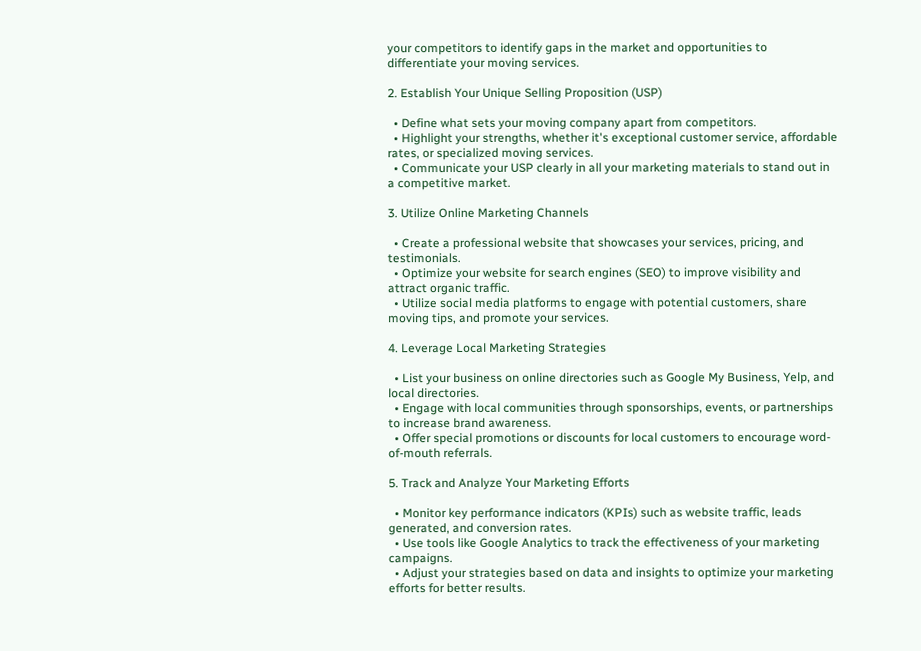your competitors to identify gaps in the market and opportunities to differentiate your moving services.

2. Establish Your Unique Selling Proposition (USP)

  • Define what sets your moving company apart from competitors.
  • Highlight your strengths, whether it's exceptional customer service, affordable rates, or specialized moving services.
  • Communicate your USP clearly in all your marketing materials to stand out in a competitive market.

3. Utilize Online Marketing Channels

  • Create a professional website that showcases your services, pricing, and testimonials.
  • Optimize your website for search engines (SEO) to improve visibility and attract organic traffic.
  • Utilize social media platforms to engage with potential customers, share moving tips, and promote your services.

4. Leverage Local Marketing Strategies

  • List your business on online directories such as Google My Business, Yelp, and local directories.
  • Engage with local communities through sponsorships, events, or partnerships to increase brand awareness.
  • Offer special promotions or discounts for local customers to encourage word-of-mouth referrals.

5. Track and Analyze Your Marketing Efforts

  • Monitor key performance indicators (KPIs) such as website traffic, leads generated, and conversion rates.
  • Use tools like Google Analytics to track the effectiveness of your marketing campaigns.
  • Adjust your strategies based on data and insights to optimize your marketing efforts for better results.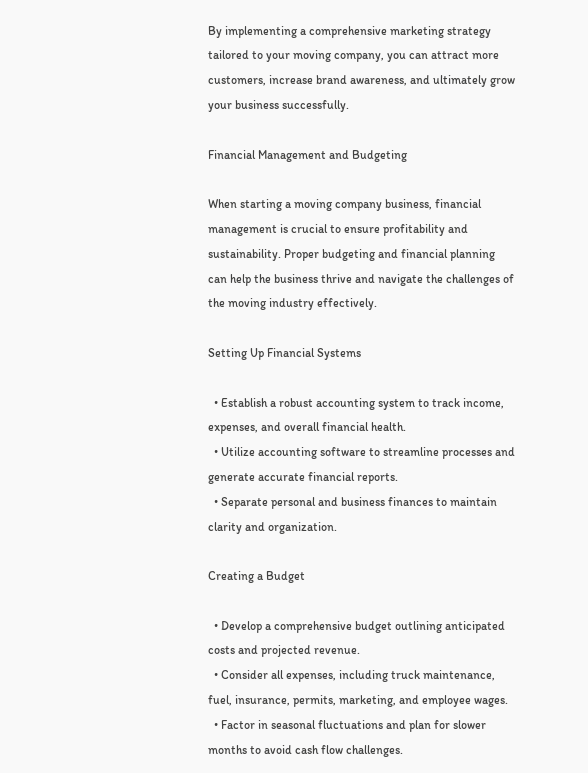By implementing a comprehensive marketing strategy tailored to your moving company, you can attract more customers, increase brand awareness, and ultimately grow your business successfully.

Financial Management and Budgeting

When starting a moving company business, financial management is crucial to ensure profitability and sustainability. Proper budgeting and financial planning can help the business thrive and navigate the challenges of the moving industry effectively.

Setting Up Financial Systems

  • Establish a robust accounting system to track income, expenses, and overall financial health.
  • Utilize accounting software to streamline processes and generate accurate financial reports.
  • Separate personal and business finances to maintain clarity and organization.

Creating a Budget

  • Develop a comprehensive budget outlining anticipated costs and projected revenue.
  • Consider all expenses, including truck maintenance, fuel, insurance, permits, marketing, and employee wages.
  • Factor in seasonal fluctuations and plan for slower months to avoid cash flow challenges.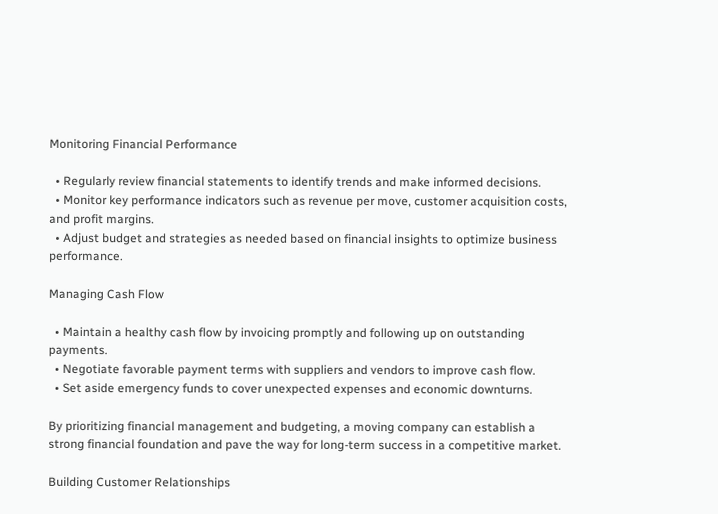Monitoring Financial Performance

  • Regularly review financial statements to identify trends and make informed decisions.
  • Monitor key performance indicators such as revenue per move, customer acquisition costs, and profit margins.
  • Adjust budget and strategies as needed based on financial insights to optimize business performance.

Managing Cash Flow

  • Maintain a healthy cash flow by invoicing promptly and following up on outstanding payments.
  • Negotiate favorable payment terms with suppliers and vendors to improve cash flow.
  • Set aside emergency funds to cover unexpected expenses and economic downturns.

By prioritizing financial management and budgeting, a moving company can establish a strong financial foundation and pave the way for long-term success in a competitive market.

Building Customer Relationships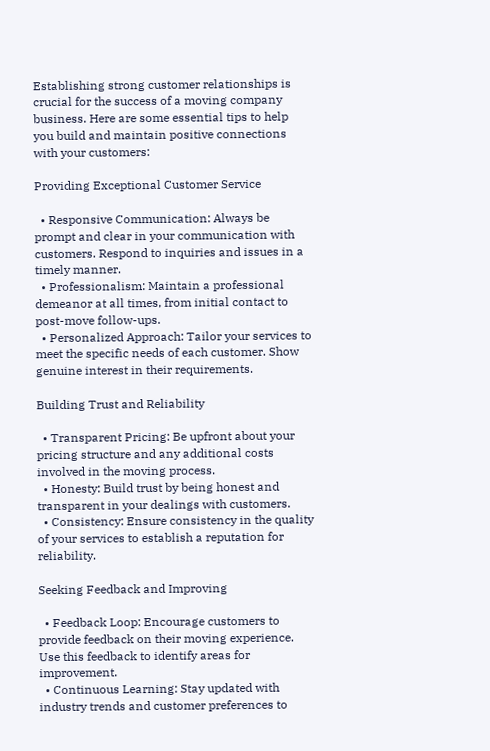Establishing strong customer relationships is crucial for the success of a moving company business. Here are some essential tips to help you build and maintain positive connections with your customers:

Providing Exceptional Customer Service

  • Responsive Communication: Always be prompt and clear in your communication with customers. Respond to inquiries and issues in a timely manner.
  • Professionalism: Maintain a professional demeanor at all times, from initial contact to post-move follow-ups.
  • Personalized Approach: Tailor your services to meet the specific needs of each customer. Show genuine interest in their requirements.

Building Trust and Reliability

  • Transparent Pricing: Be upfront about your pricing structure and any additional costs involved in the moving process.
  • Honesty: Build trust by being honest and transparent in your dealings with customers.
  • Consistency: Ensure consistency in the quality of your services to establish a reputation for reliability.

Seeking Feedback and Improving

  • Feedback Loop: Encourage customers to provide feedback on their moving experience. Use this feedback to identify areas for improvement.
  • Continuous Learning: Stay updated with industry trends and customer preferences to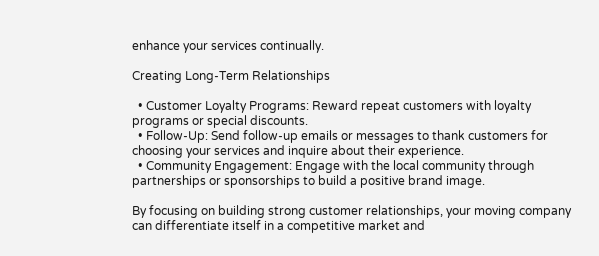enhance your services continually.

Creating Long-Term Relationships

  • Customer Loyalty Programs: Reward repeat customers with loyalty programs or special discounts.
  • Follow-Up: Send follow-up emails or messages to thank customers for choosing your services and inquire about their experience.
  • Community Engagement: Engage with the local community through partnerships or sponsorships to build a positive brand image.

By focusing on building strong customer relationships, your moving company can differentiate itself in a competitive market and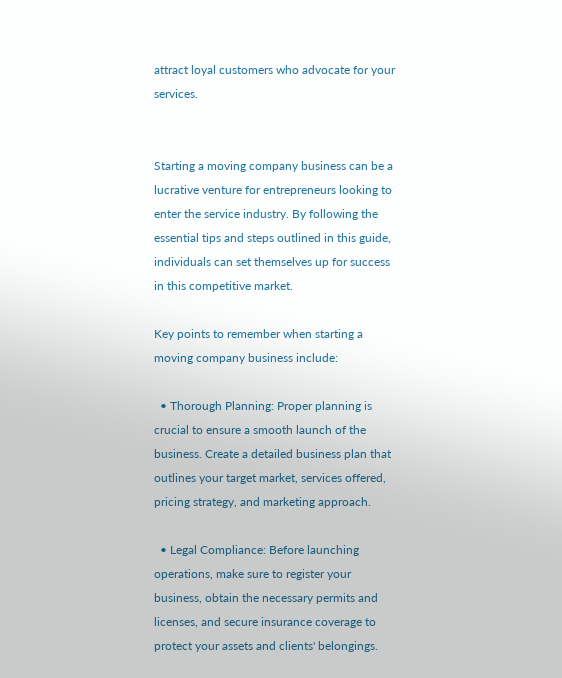attract loyal customers who advocate for your services.


Starting a moving company business can be a lucrative venture for entrepreneurs looking to enter the service industry. By following the essential tips and steps outlined in this guide, individuals can set themselves up for success in this competitive market.

Key points to remember when starting a moving company business include:

  • Thorough Planning: Proper planning is crucial to ensure a smooth launch of the business. Create a detailed business plan that outlines your target market, services offered, pricing strategy, and marketing approach.

  • Legal Compliance: Before launching operations, make sure to register your business, obtain the necessary permits and licenses, and secure insurance coverage to protect your assets and clients' belongings.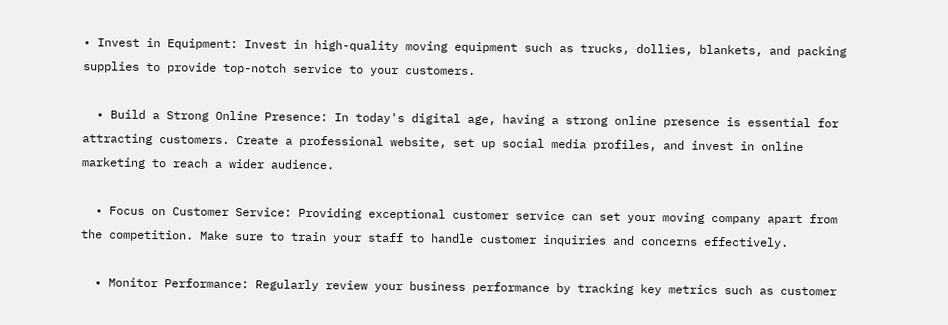• Invest in Equipment: Invest in high-quality moving equipment such as trucks, dollies, blankets, and packing supplies to provide top-notch service to your customers.

  • Build a Strong Online Presence: In today's digital age, having a strong online presence is essential for attracting customers. Create a professional website, set up social media profiles, and invest in online marketing to reach a wider audience.

  • Focus on Customer Service: Providing exceptional customer service can set your moving company apart from the competition. Make sure to train your staff to handle customer inquiries and concerns effectively.

  • Monitor Performance: Regularly review your business performance by tracking key metrics such as customer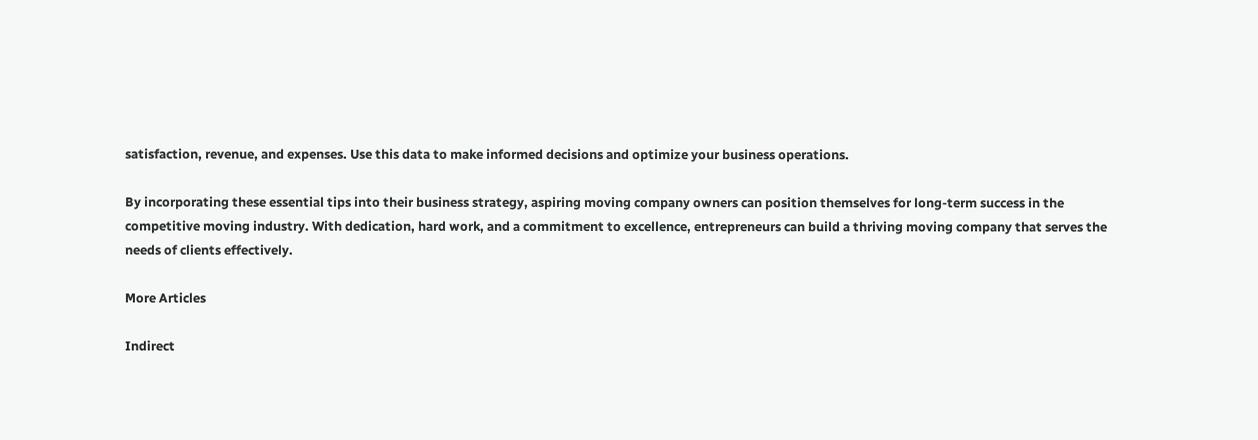satisfaction, revenue, and expenses. Use this data to make informed decisions and optimize your business operations.

By incorporating these essential tips into their business strategy, aspiring moving company owners can position themselves for long-term success in the competitive moving industry. With dedication, hard work, and a commitment to excellence, entrepreneurs can build a thriving moving company that serves the needs of clients effectively.

More Articles

Indirect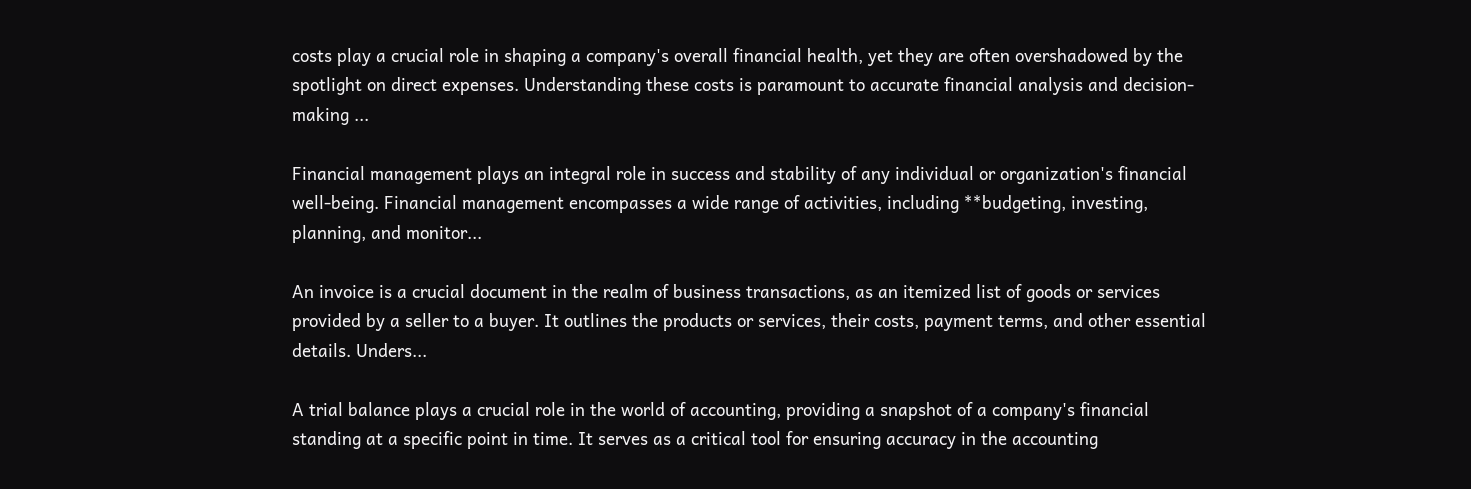costs play a crucial role in shaping a company's overall financial health, yet they are often overshadowed by the spotlight on direct expenses. Understanding these costs is paramount to accurate financial analysis and decision-making ...

Financial management plays an integral role in success and stability of any individual or organization's financial well-being. Financial management encompasses a wide range of activities, including **budgeting, investing, planning, and monitor...

An invoice is a crucial document in the realm of business transactions, as an itemized list of goods or services provided by a seller to a buyer. It outlines the products or services, their costs, payment terms, and other essential details. Unders...

A trial balance plays a crucial role in the world of accounting, providing a snapshot of a company's financial standing at a specific point in time. It serves as a critical tool for ensuring accuracy in the accounting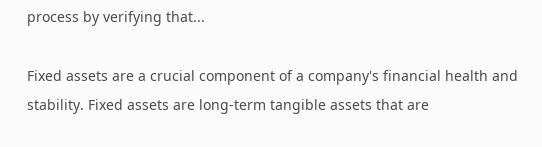process by verifying that...

Fixed assets are a crucial component of a company's financial health and stability. Fixed assets are long-term tangible assets that are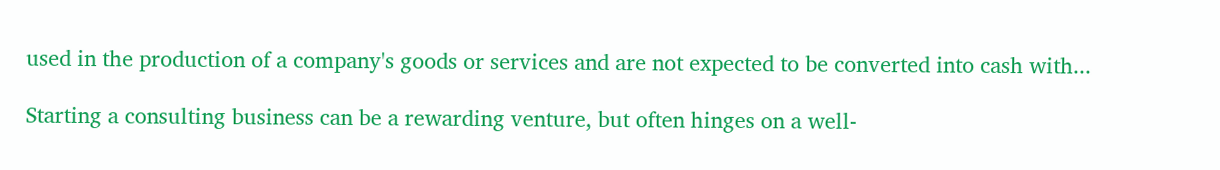used in the production of a company's goods or services and are not expected to be converted into cash with...

Starting a consulting business can be a rewarding venture, but often hinges on a well-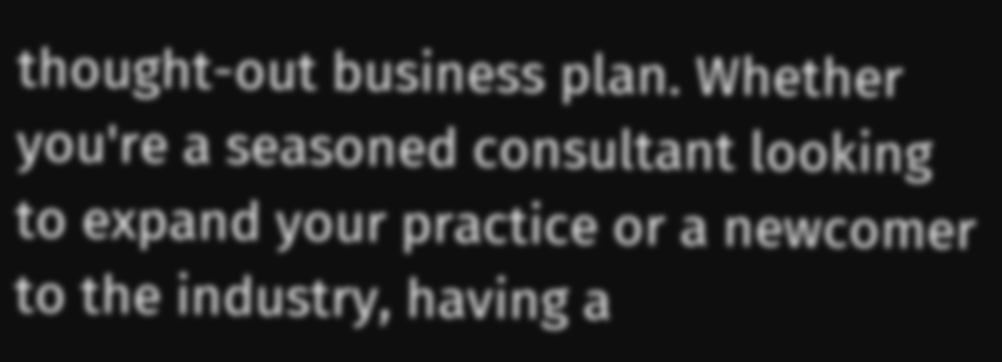thought-out business plan. Whether you're a seasoned consultant looking to expand your practice or a newcomer to the industry, having a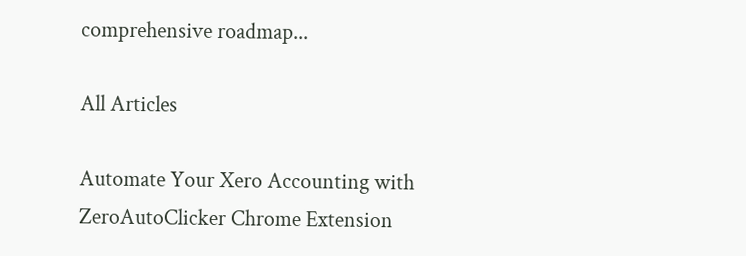comprehensive roadmap...

All Articles

Automate Your Xero Accounting with ZeroAutoClicker Chrome Extension